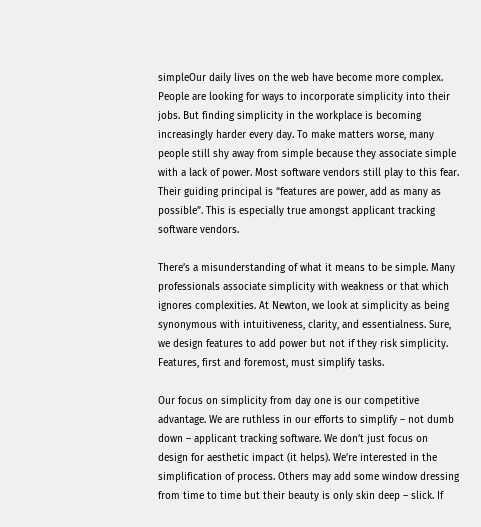simpleOur daily lives on the web have become more complex. People are looking for ways to incorporate simplicity into their jobs. But finding simplicity in the workplace is becoming increasingly harder every day. To make matters worse, many people still shy away from simple because they associate simple with a lack of power. Most software vendors still play to this fear. Their guiding principal is “features are power, add as many as possible”. This is especially true amongst applicant tracking software vendors.

There’s a misunderstanding of what it means to be simple. Many professionals associate simplicity with weakness or that which ignores complexities. At Newton, we look at simplicity as being synonymous with intuitiveness, clarity, and essentialness. Sure, we design features to add power but not if they risk simplicity. Features, first and foremost, must simplify tasks.

Our focus on simplicity from day one is our competitive advantage. We are ruthless in our efforts to simplify – not dumb down – applicant tracking software. We don’t just focus on design for aesthetic impact (it helps). We’re interested in the simplification of process. Others may add some window dressing from time to time but their beauty is only skin deep – slick. If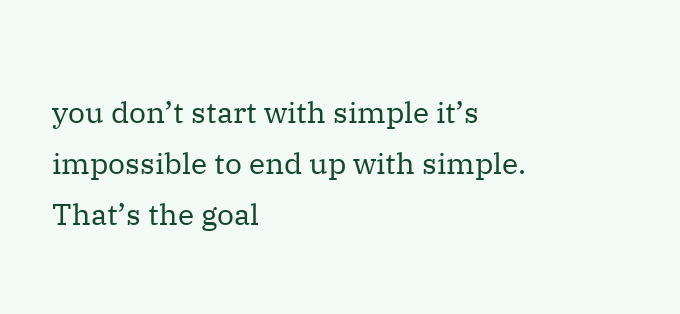you don’t start with simple it’s impossible to end up with simple. That’s the goal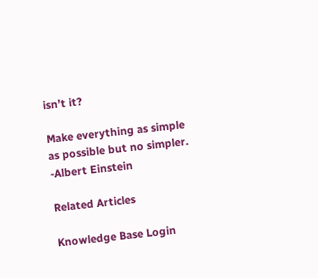isn’t it?

Make everything as simple as possible but no simpler.
-Albert Einstein

Related Articles

Knowledge Base Login